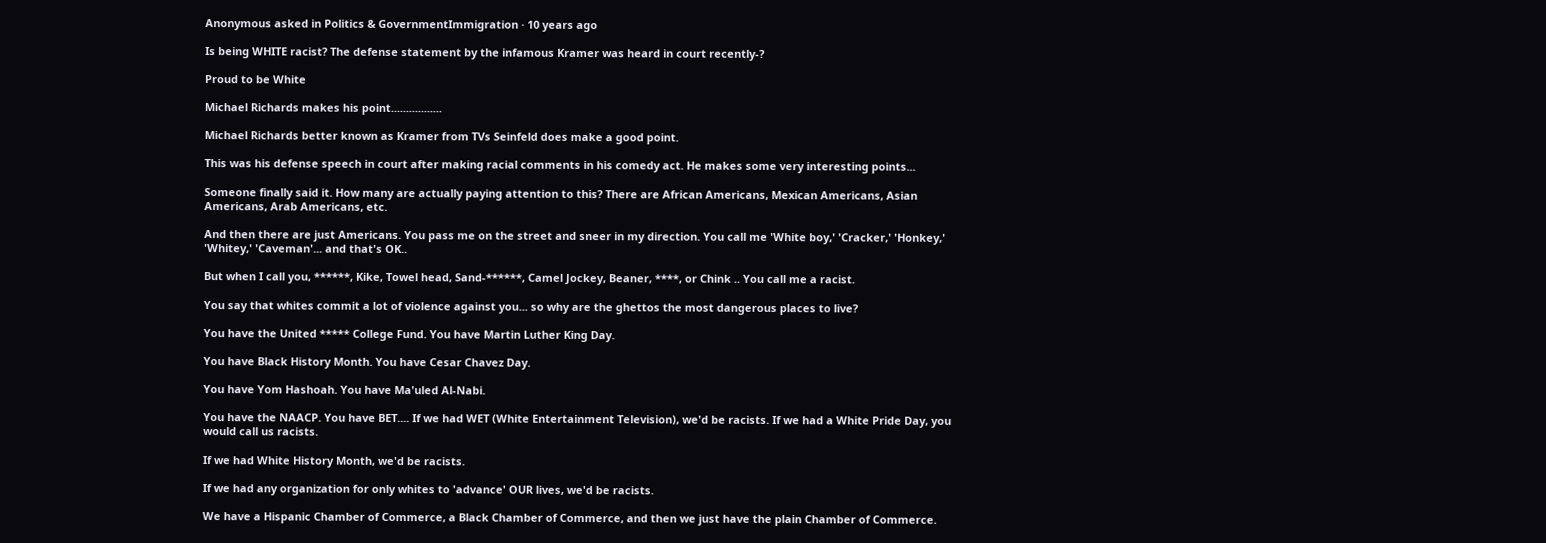Anonymous asked in Politics & GovernmentImmigration · 10 years ago

Is being WHITE racist? The defense statement by the infamous Kramer was heard in court recently-?

Proud to be White

Michael Richards makes his point.................

Michael Richards better known as Kramer from TVs Seinfeld does make a good point.

This was his defense speech in court after making racial comments in his comedy act. He makes some very interesting points...

Someone finally said it. How many are actually paying attention to this? There are African Americans, Mexican Americans, Asian Americans, Arab Americans, etc.

And then there are just Americans. You pass me on the street and sneer in my direction. You call me 'White boy,' 'Cracker,' 'Honkey,' 'Whitey,' 'Caveman'... and that's OK..

But when I call you, ******, Kike, Towel head, Sand-******, Camel Jockey, Beaner, ****, or Chink .. You call me a racist.

You say that whites commit a lot of violence against you... so why are the ghettos the most dangerous places to live?

You have the United ***** College Fund. You have Martin Luther King Day.

You have Black History Month. You have Cesar Chavez Day.

You have Yom Hashoah. You have Ma'uled Al-Nabi.

You have the NAACP. You have BET.... If we had WET (White Entertainment Television), we'd be racists. If we had a White Pride Day, you would call us racists.

If we had White History Month, we'd be racists.

If we had any organization for only whites to 'advance' OUR lives, we'd be racists.

We have a Hispanic Chamber of Commerce, a Black Chamber of Commerce, and then we just have the plain Chamber of Commerce.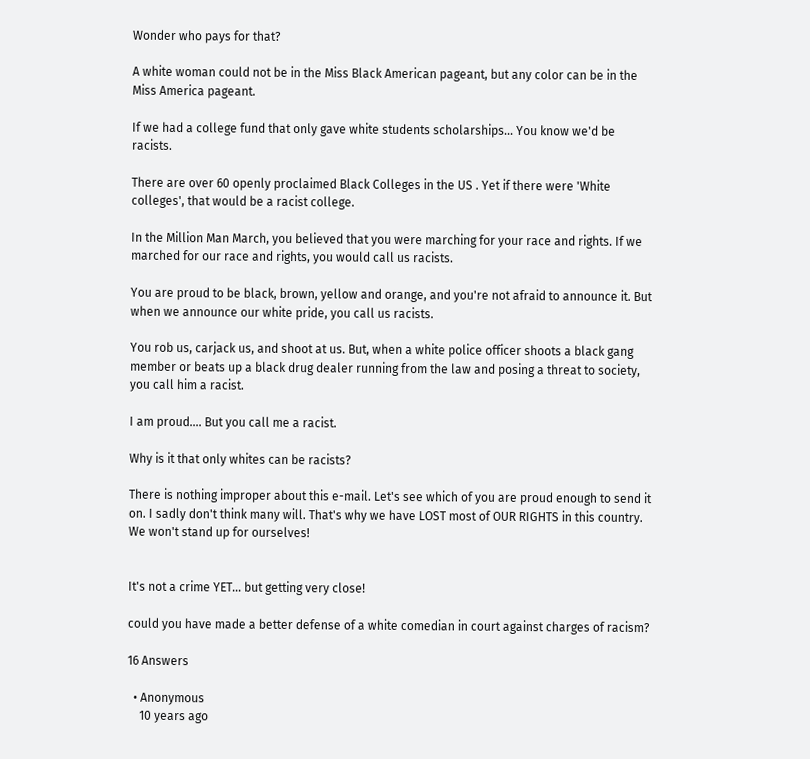Wonder who pays for that?

A white woman could not be in the Miss Black American pageant, but any color can be in the Miss America pageant.

If we had a college fund that only gave white students scholarships... You know we'd be racists.

There are over 60 openly proclaimed Black Colleges in the US . Yet if there were 'White colleges', that would be a racist college.

In the Million Man March, you believed that you were marching for your race and rights. If we marched for our race and rights, you would call us racists.

You are proud to be black, brown, yellow and orange, and you're not afraid to announce it. But when we announce our white pride, you call us racists.

You rob us, carjack us, and shoot at us. But, when a white police officer shoots a black gang member or beats up a black drug dealer running from the law and posing a threat to society, you call him a racist.

I am proud.... But you call me a racist.

Why is it that only whites can be racists?

There is nothing improper about this e-mail. Let's see which of you are proud enough to send it on. I sadly don't think many will. That's why we have LOST most of OUR RIGHTS in this country. We won't stand up for ourselves!


It's not a crime YET... but getting very close!

could you have made a better defense of a white comedian in court against charges of racism?

16 Answers

  • Anonymous
    10 years ago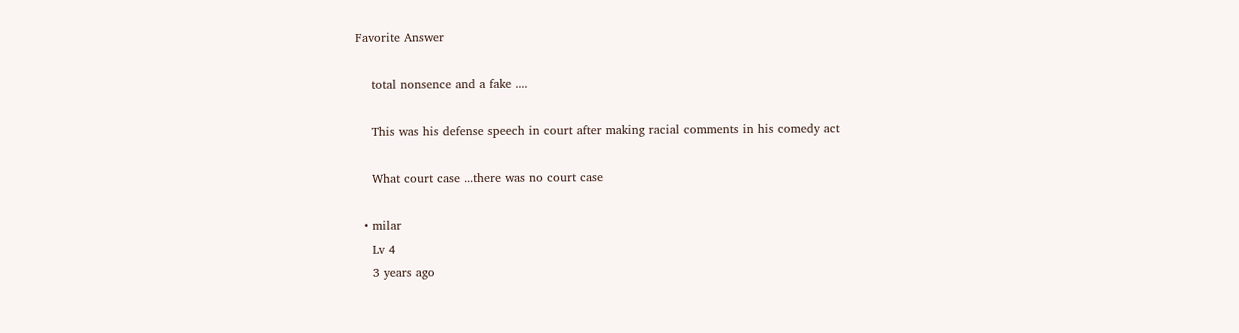Favorite Answer

    total nonsence and a fake ....

    This was his defense speech in court after making racial comments in his comedy act

    What court case ...there was no court case

  • milar
    Lv 4
    3 years ago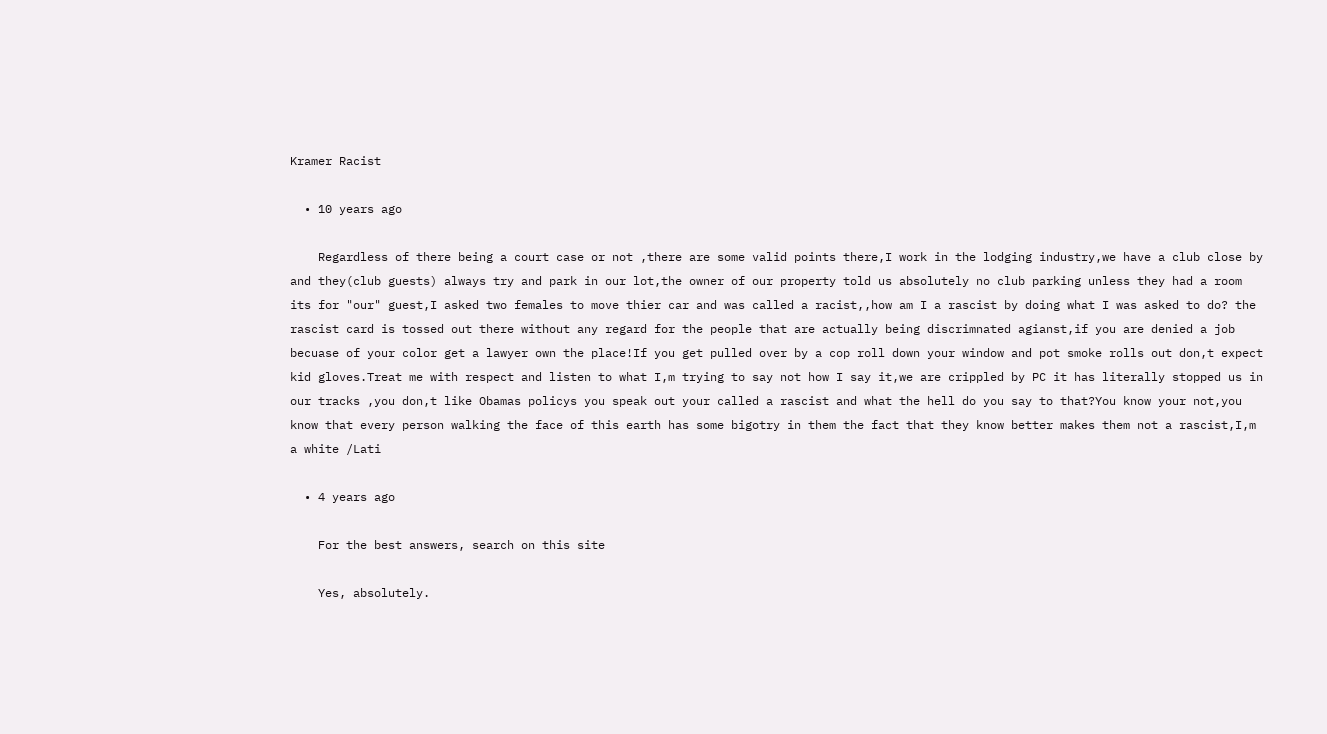Kramer Racist

  • 10 years ago

    Regardless of there being a court case or not ,there are some valid points there,I work in the lodging industry,we have a club close by and they(club guests) always try and park in our lot,the owner of our property told us absolutely no club parking unless they had a room its for "our" guest,I asked two females to move thier car and was called a racist,,how am I a rascist by doing what I was asked to do? the rascist card is tossed out there without any regard for the people that are actually being discrimnated agianst,if you are denied a job becuase of your color get a lawyer own the place!If you get pulled over by a cop roll down your window and pot smoke rolls out don,t expect kid gloves.Treat me with respect and listen to what I,m trying to say not how I say it,we are crippled by PC it has literally stopped us in our tracks ,you don,t like Obamas policys you speak out your called a rascist and what the hell do you say to that?You know your not,you know that every person walking the face of this earth has some bigotry in them the fact that they know better makes them not a rascist,I,m a white /Lati

  • 4 years ago

    For the best answers, search on this site

    Yes, absolutely.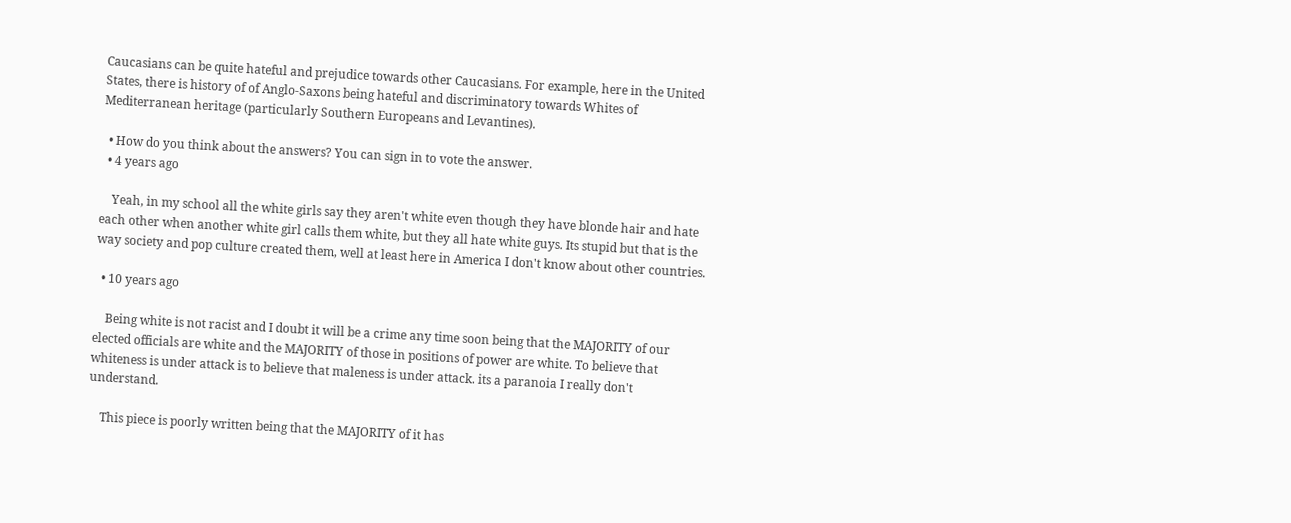Caucasians can be quite hateful and prejudice towards other Caucasians. For example, here in the United States, there is history of of Anglo-Saxons being hateful and discriminatory towards Whites of Mediterranean heritage (particularly Southern Europeans and Levantines).

  • How do you think about the answers? You can sign in to vote the answer.
  • 4 years ago

    Yeah, in my school all the white girls say they aren't white even though they have blonde hair and hate each other when another white girl calls them white, but they all hate white guys. Its stupid but that is the way society and pop culture created them, well at least here in America I don't know about other countries.

  • 10 years ago

    Being white is not racist and I doubt it will be a crime any time soon being that the MAJORITY of our elected officials are white and the MAJORITY of those in positions of power are white. To believe that whiteness is under attack is to believe that maleness is under attack. its a paranoia I really don't understand.

    This piece is poorly written being that the MAJORITY of it has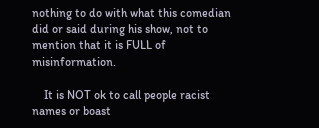nothing to do with what this comedian did or said during his show, not to mention that it is FULL of misinformation.

    It is NOT ok to call people racist names or boast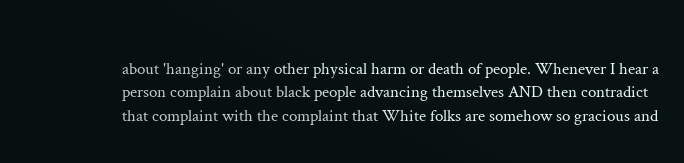about 'hanging' or any other physical harm or death of people. Whenever I hear a person complain about black people advancing themselves AND then contradict that complaint with the complaint that White folks are somehow so gracious and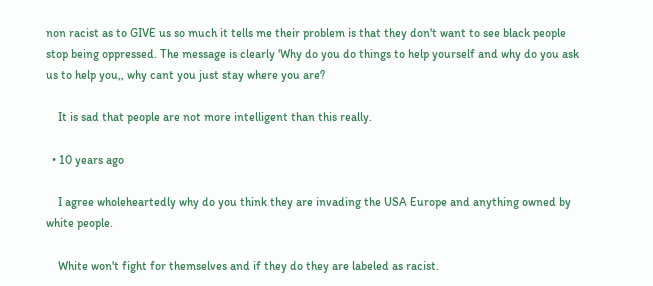non racist as to GIVE us so much it tells me their problem is that they don't want to see black people stop being oppressed. The message is clearly 'Why do you do things to help yourself and why do you ask us to help you,, why cant you just stay where you are?

    It is sad that people are not more intelligent than this really.

  • 10 years ago

    I agree wholeheartedly why do you think they are invading the USA Europe and anything owned by white people.

    White won't fight for themselves and if they do they are labeled as racist.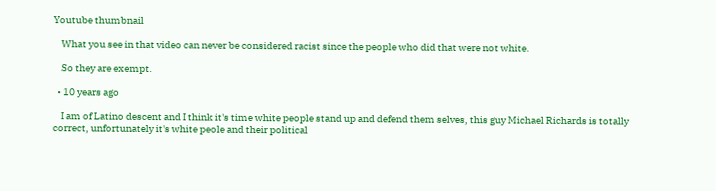Youtube thumbnail

    What you see in that video can never be considered racist since the people who did that were not white.

    So they are exempt.

  • 10 years ago

    I am of Latino descent and I think it's time white people stand up and defend them selves, this guy Michael Richards is totally correct, unfortunately it's white peole and their political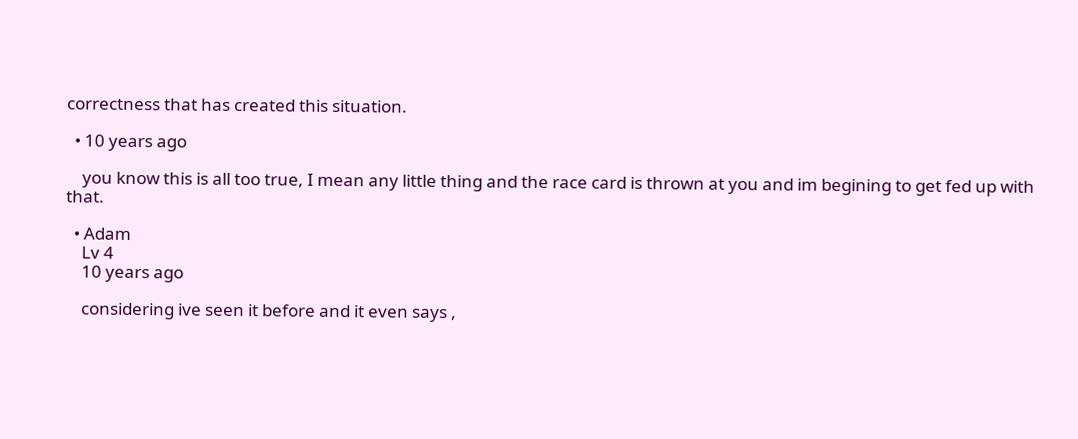correctness that has created this situation.

  • 10 years ago

    you know this is all too true, I mean any little thing and the race card is thrown at you and im begining to get fed up with that.

  • Adam
    Lv 4
    10 years ago

    considering ive seen it before and it even says ,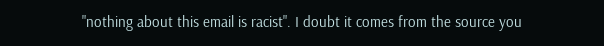"nothing about this email is racist". I doubt it comes from the source you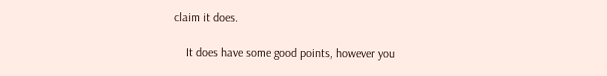claim it does.

    It does have some good points, however you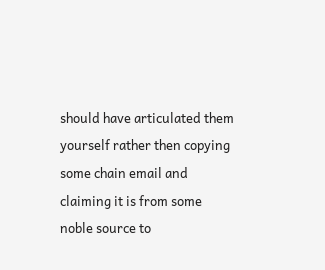should have articulated them yourself rather then copying some chain email and claiming it is from some noble source to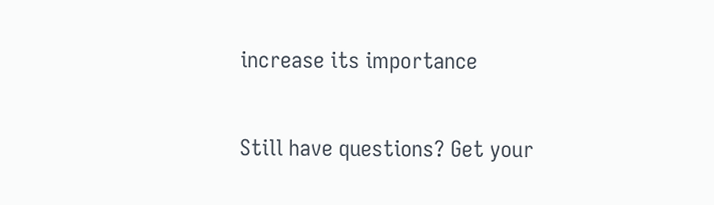increase its importance

Still have questions? Get your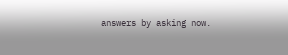answers by asking now.